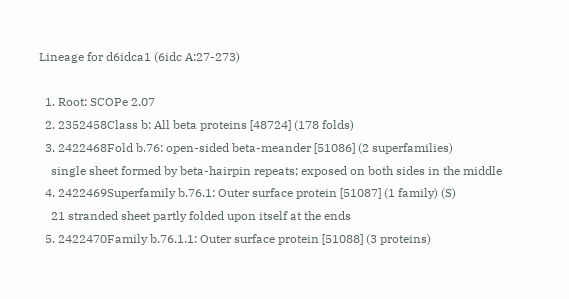Lineage for d6idca1 (6idc A:27-273)

  1. Root: SCOPe 2.07
  2. 2352458Class b: All beta proteins [48724] (178 folds)
  3. 2422468Fold b.76: open-sided beta-meander [51086] (2 superfamilies)
    single sheet formed by beta-hairpin repeats; exposed on both sides in the middle
  4. 2422469Superfamily b.76.1: Outer surface protein [51087] (1 family) (S)
    21 stranded sheet partly folded upon itself at the ends
  5. 2422470Family b.76.1.1: Outer surface protein [51088] (3 proteins)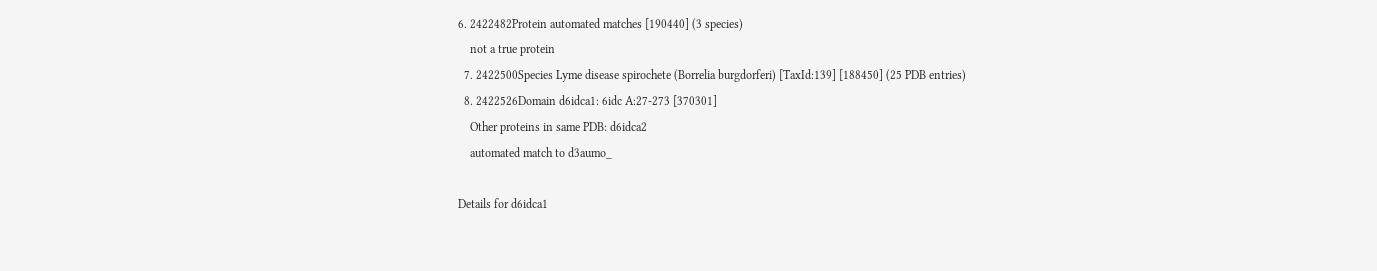6. 2422482Protein automated matches [190440] (3 species)
    not a true protein
  7. 2422500Species Lyme disease spirochete (Borrelia burgdorferi) [TaxId:139] [188450] (25 PDB entries)
  8. 2422526Domain d6idca1: 6idc A:27-273 [370301]
    Other proteins in same PDB: d6idca2
    automated match to d3aumo_

Details for d6idca1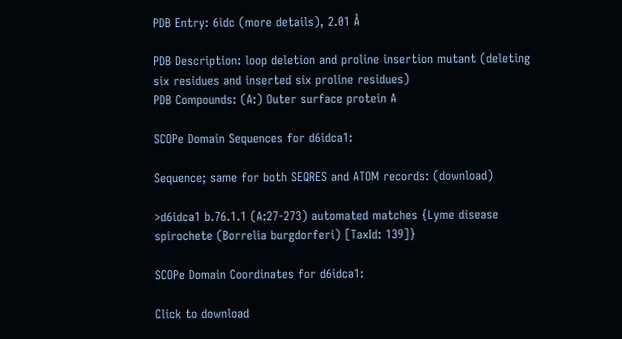PDB Entry: 6idc (more details), 2.01 Å

PDB Description: loop deletion and proline insertion mutant (deleting six residues and inserted six proline residues)
PDB Compounds: (A:) Outer surface protein A

SCOPe Domain Sequences for d6idca1:

Sequence; same for both SEQRES and ATOM records: (download)

>d6idca1 b.76.1.1 (A:27-273) automated matches {Lyme disease spirochete (Borrelia burgdorferi) [TaxId: 139]}

SCOPe Domain Coordinates for d6idca1:

Click to download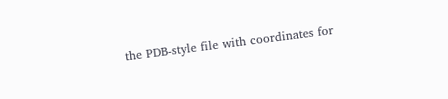the PDB-style file with coordinates for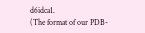d6idca1.
(The format of our PDB-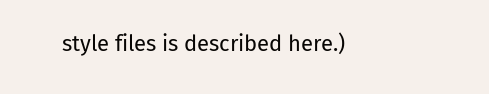style files is described here.)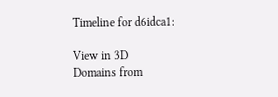Timeline for d6idca1:

View in 3D
Domains from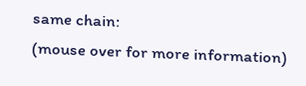same chain:
(mouse over for more information)